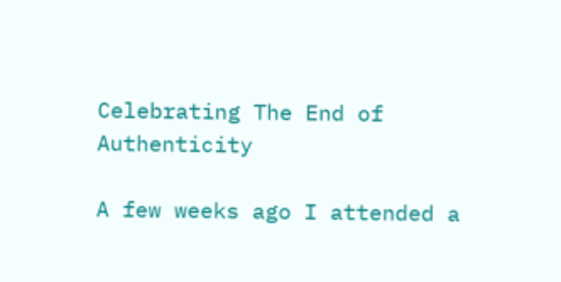Celebrating The End of Authenticity

A few weeks ago I attended a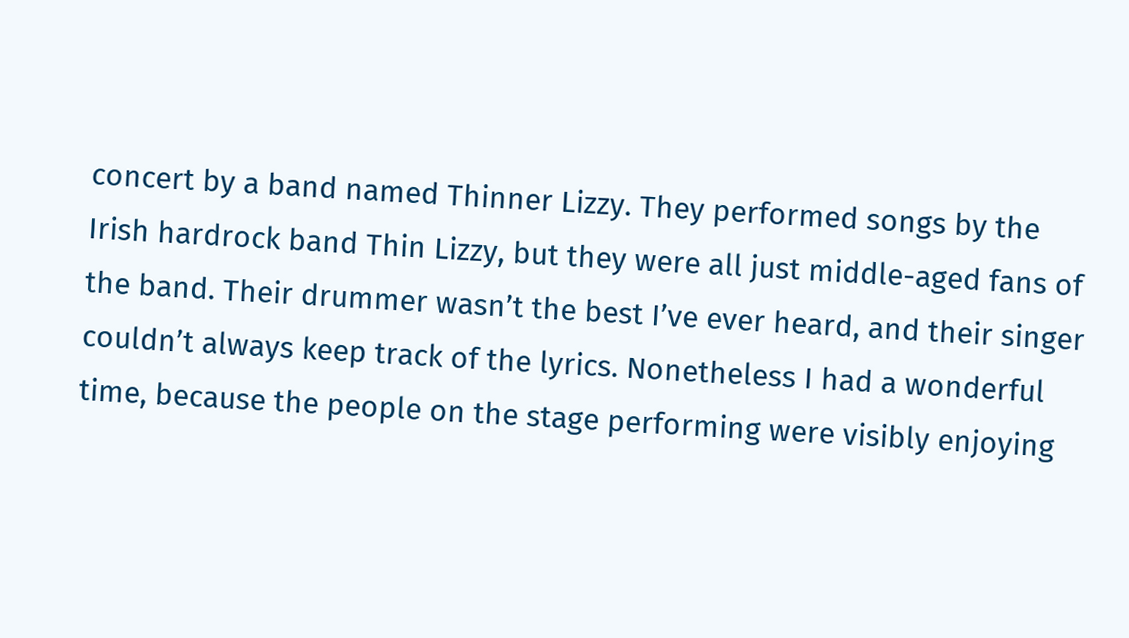concert by a band named Thinner Lizzy. They performed songs by the Irish hardrock band Thin Lizzy, but they were all just middle-aged fans of the band. Their drummer wasn’t the best I’ve ever heard, and their singer couldn’t always keep track of the lyrics. Nonetheless I had a wonderful time, because the people on the stage performing were visibly enjoying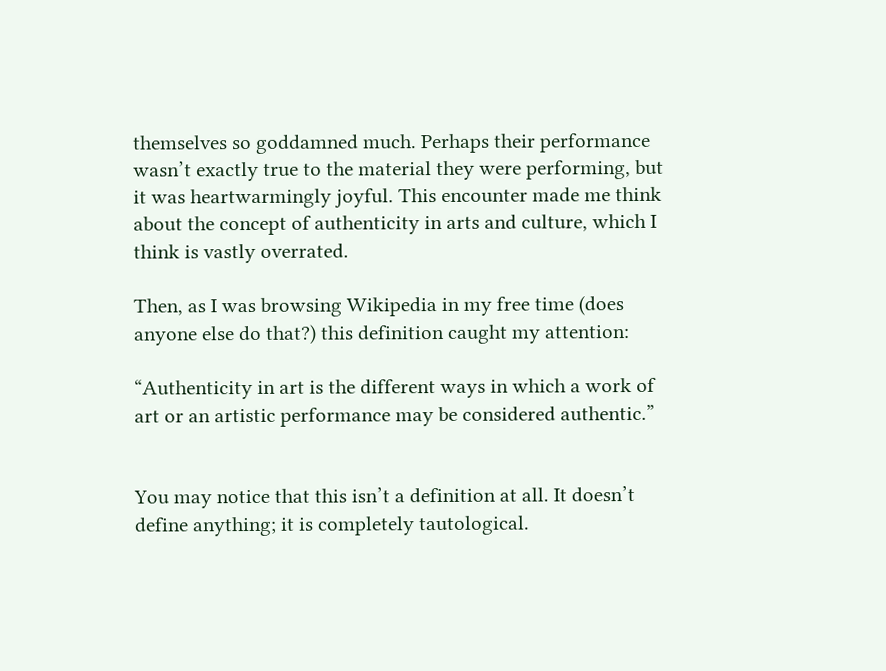themselves so goddamned much. Perhaps their performance wasn’t exactly true to the material they were performing, but it was heartwarmingly joyful. This encounter made me think about the concept of authenticity in arts and culture, which I think is vastly overrated.

Then, as I was browsing Wikipedia in my free time (does anyone else do that?) this definition caught my attention:

“Authenticity in art is the different ways in which a work of art or an artistic performance may be considered authentic.”


You may notice that this isn’t a definition at all. It doesn’t define anything; it is completely tautological.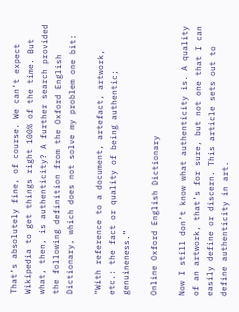That’s absolutely fine, of course. We can’t expect Wikipedia to get things right 100% of the time. But what, then, is authenticity? A further search provided the following definition from the Oxford English Dictionary, which does not solve my problem one bit:

“With reference to a document, artefact, artwork, etc.: the fact or quality of being authentic; genuineness.”

Online Oxford English Dictionary

Now I still don’t know what authenticity is. A quality of an artwork, that’s for sure, but not one that I can easily define or discern. This article sets out to define authenticity in art.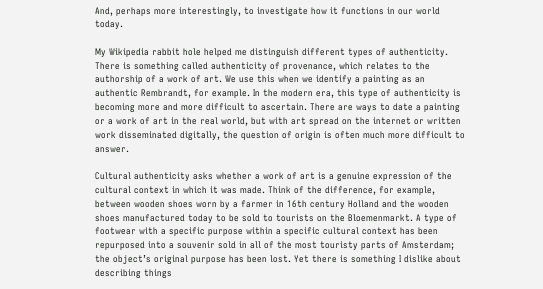And, perhaps more interestingly, to investigate how it functions in our world today.

My Wikipedia rabbit hole helped me distinguish different types of authenticity. There is something called authenticity of provenance, which relates to the authorship of a work of art. We use this when we identify a painting as an authentic Rembrandt, for example. In the modern era, this type of authenticity is becoming more and more difficult to ascertain. There are ways to date a painting or a work of art in the real world, but with art spread on the internet or written work disseminated digitally, the question of origin is often much more difficult to answer.

Cultural authenticity asks whether a work of art is a genuine expression of the cultural context in which it was made. Think of the difference, for example, between wooden shoes worn by a farmer in 16th century Holland and the wooden shoes manufactured today to be sold to tourists on the Bloemenmarkt. A type of footwear with a specific purpose within a specific cultural context has been repurposed into a souvenir sold in all of the most touristy parts of Amsterdam; the object’s original purpose has been lost. Yet there is something I dislike about describing things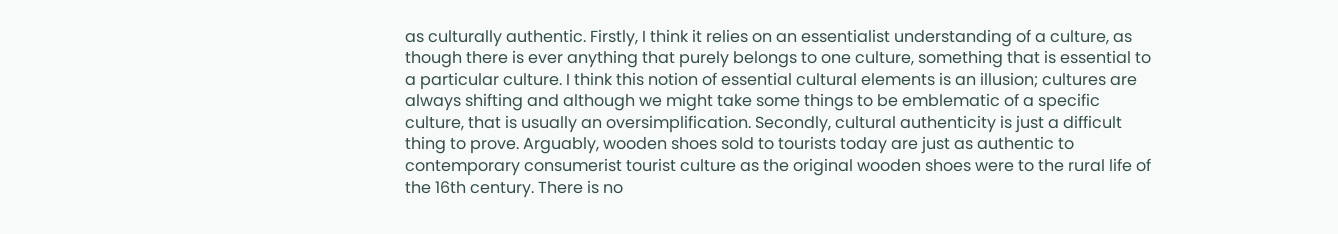as culturally authentic. Firstly, I think it relies on an essentialist understanding of a culture, as though there is ever anything that purely belongs to one culture, something that is essential to a particular culture. I think this notion of essential cultural elements is an illusion; cultures are always shifting and although we might take some things to be emblematic of a specific culture, that is usually an oversimplification. Secondly, cultural authenticity is just a difficult thing to prove. Arguably, wooden shoes sold to tourists today are just as authentic to contemporary consumerist tourist culture as the original wooden shoes were to the rural life of the 16th century. There is no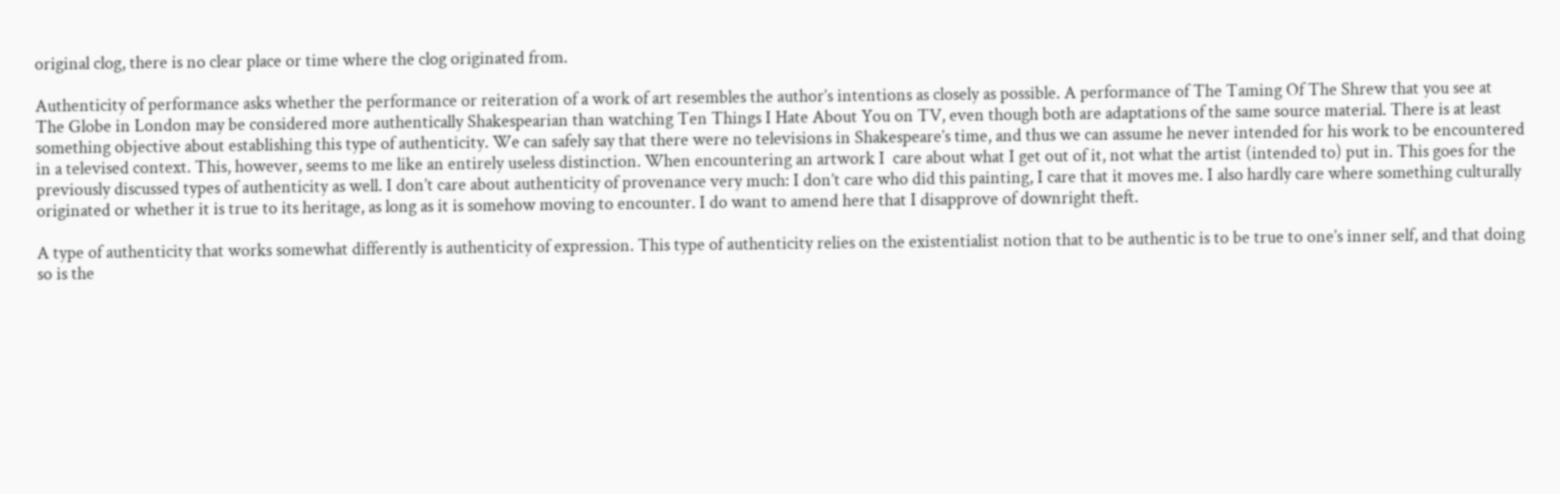original clog, there is no clear place or time where the clog originated from.

Authenticity of performance asks whether the performance or reiteration of a work of art resembles the author’s intentions as closely as possible. A performance of The Taming Of The Shrew that you see at The Globe in London may be considered more authentically Shakespearian than watching Ten Things I Hate About You on TV, even though both are adaptations of the same source material. There is at least something objective about establishing this type of authenticity. We can safely say that there were no televisions in Shakespeare’s time, and thus we can assume he never intended for his work to be encountered in a televised context. This, however, seems to me like an entirely useless distinction. When encountering an artwork I  care about what I get out of it, not what the artist (intended to) put in. This goes for the previously discussed types of authenticity as well. I don’t care about authenticity of provenance very much: I don’t care who did this painting, I care that it moves me. I also hardly care where something culturally originated or whether it is true to its heritage, as long as it is somehow moving to encounter. I do want to amend here that I disapprove of downright theft.

A type of authenticity that works somewhat differently is authenticity of expression. This type of authenticity relies on the existentialist notion that to be authentic is to be true to one’s inner self, and that doing so is the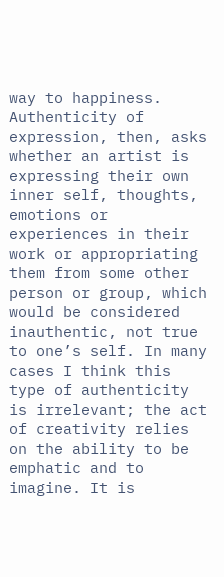way to happiness. Authenticity of expression, then, asks whether an artist is expressing their own inner self, thoughts, emotions or experiences in their work or appropriating them from some other person or group, which would be considered inauthentic, not true to one’s self. In many cases I think this type of authenticity is irrelevant; the act of creativity relies on the ability to be emphatic and to imagine. It is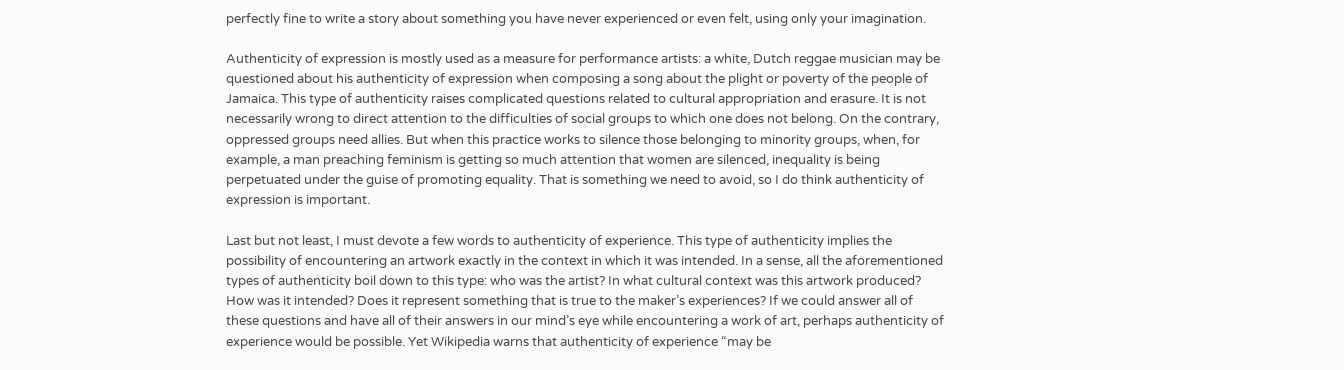perfectly fine to write a story about something you have never experienced or even felt, using only your imagination.

Authenticity of expression is mostly used as a measure for performance artists: a white, Dutch reggae musician may be questioned about his authenticity of expression when composing a song about the plight or poverty of the people of Jamaica. This type of authenticity raises complicated questions related to cultural appropriation and erasure. It is not necessarily wrong to direct attention to the difficulties of social groups to which one does not belong. On the contrary, oppressed groups need allies. But when this practice works to silence those belonging to minority groups, when, for example, a man preaching feminism is getting so much attention that women are silenced, inequality is being perpetuated under the guise of promoting equality. That is something we need to avoid, so I do think authenticity of expression is important.

Last but not least, I must devote a few words to authenticity of experience. This type of authenticity implies the possibility of encountering an artwork exactly in the context in which it was intended. In a sense, all the aforementioned types of authenticity boil down to this type: who was the artist? In what cultural context was this artwork produced? How was it intended? Does it represent something that is true to the maker’s experiences? If we could answer all of these questions and have all of their answers in our mind’s eye while encountering a work of art, perhaps authenticity of experience would be possible. Yet Wikipedia warns that authenticity of experience “may be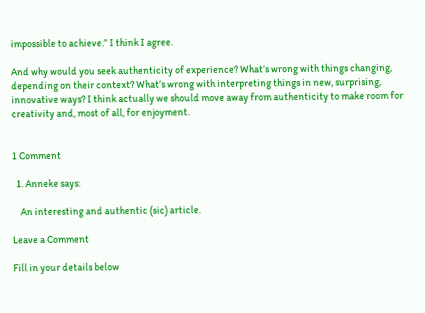impossible to achieve.” I think I agree.

And why would you seek authenticity of experience? What’s wrong with things changing, depending on their context? What’s wrong with interpreting things in new, surprising, innovative ways? I think actually we should move away from authenticity to make room for creativity and, most of all, for enjoyment.


1 Comment

  1. Anneke says:

    An interesting and authentic (sic) article.

Leave a Comment

Fill in your details below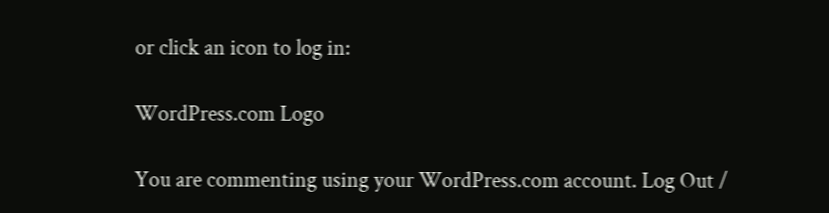or click an icon to log in:

WordPress.com Logo

You are commenting using your WordPress.com account. Log Out /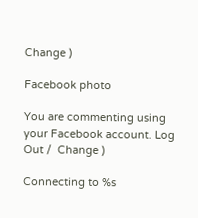Change )

Facebook photo

You are commenting using your Facebook account. Log Out /  Change )

Connecting to %s